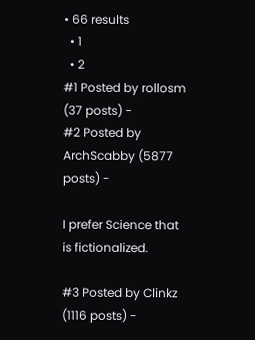• 66 results
  • 1
  • 2
#1 Posted by rollosm (37 posts) -
#2 Posted by ArchScabby (5877 posts) -

I prefer Science that is fictionalized.

#3 Posted by Clinkz (1116 posts) -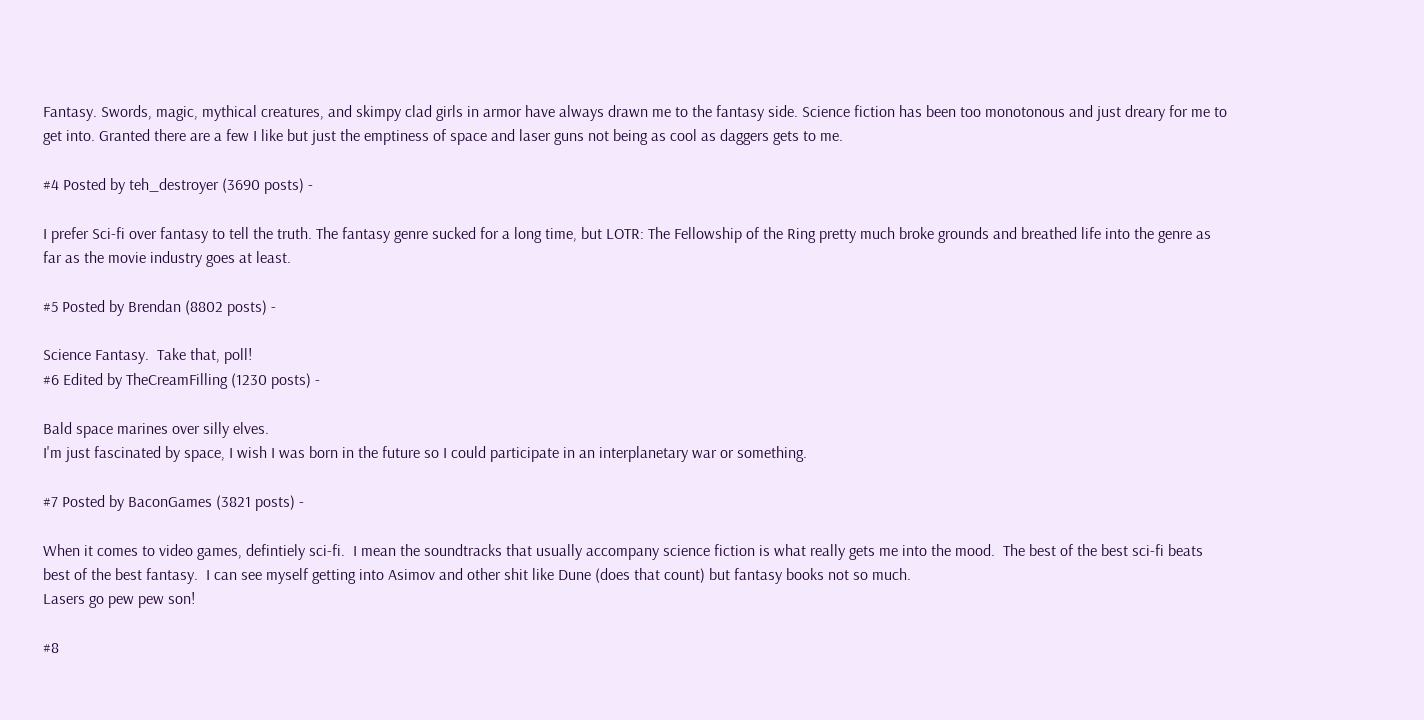Fantasy. Swords, magic, mythical creatures, and skimpy clad girls in armor have always drawn me to the fantasy side. Science fiction has been too monotonous and just dreary for me to get into. Granted there are a few I like but just the emptiness of space and laser guns not being as cool as daggers gets to me.

#4 Posted by teh_destroyer (3690 posts) -

I prefer Sci-fi over fantasy to tell the truth. The fantasy genre sucked for a long time, but LOTR: The Fellowship of the Ring pretty much broke grounds and breathed life into the genre as far as the movie industry goes at least.

#5 Posted by Brendan (8802 posts) -

Science Fantasy.  Take that, poll!
#6 Edited by TheCreamFilling (1230 posts) -

Bald space marines over silly elves.
I'm just fascinated by space, I wish I was born in the future so I could participate in an interplanetary war or something.

#7 Posted by BaconGames (3821 posts) -

When it comes to video games, defintiely sci-fi.  I mean the soundtracks that usually accompany science fiction is what really gets me into the mood.  The best of the best sci-fi beats best of the best fantasy.  I can see myself getting into Asimov and other shit like Dune (does that count) but fantasy books not so much.
Lasers go pew pew son!

#8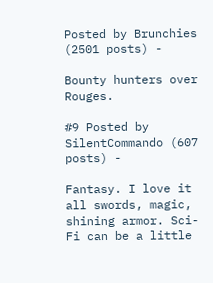Posted by Brunchies (2501 posts) -

Bounty hunters over Rouges.

#9 Posted by SilentCommando (607 posts) -

Fantasy. I love it all swords, magic, shining armor. Sci-Fi can be a little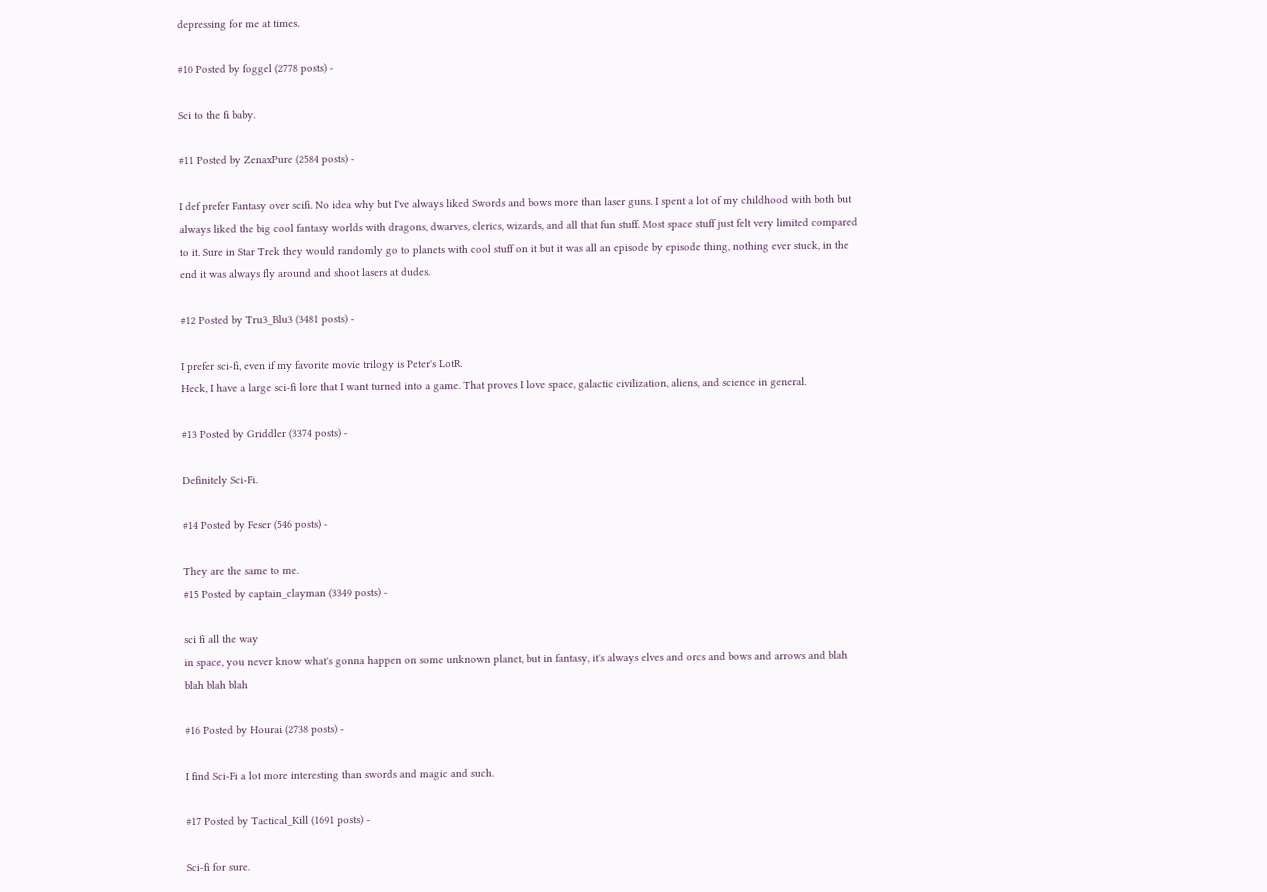depressing for me at times.

#10 Posted by foggel (2778 posts) -

Sci to the fi baby.

#11 Posted by ZenaxPure (2584 posts) -

I def prefer Fantasy over scifi. No idea why but I've always liked Swords and bows more than laser guns. I spent a lot of my childhood with both but always liked the big cool fantasy worlds with dragons, dwarves, clerics, wizards, and all that fun stuff. Most space stuff just felt very limited compared to it. Sure in Star Trek they would randomly go to planets with cool stuff on it but it was all an episode by episode thing, nothing ever stuck, in the end it was always fly around and shoot lasers at dudes.

#12 Posted by Tru3_Blu3 (3481 posts) -

I prefer sci-fi, even if my favorite movie trilogy is Peter's LotR.
Heck, I have a large sci-fi lore that I want turned into a game. That proves I love space, galactic civilization, aliens, and science in general.

#13 Posted by Griddler (3374 posts) -

Definitely Sci-Fi.

#14 Posted by Feser (546 posts) -

They are the same to me.
#15 Posted by captain_clayman (3349 posts) -

sci fi all the way
in space, you never know what's gonna happen on some unknown planet, but in fantasy, it's always elves and orcs and bows and arrows and blah blah blah blah

#16 Posted by Hourai (2738 posts) -

I find Sci-Fi a lot more interesting than swords and magic and such.

#17 Posted by Tactical_Kill (1691 posts) -

Sci-fi for sure.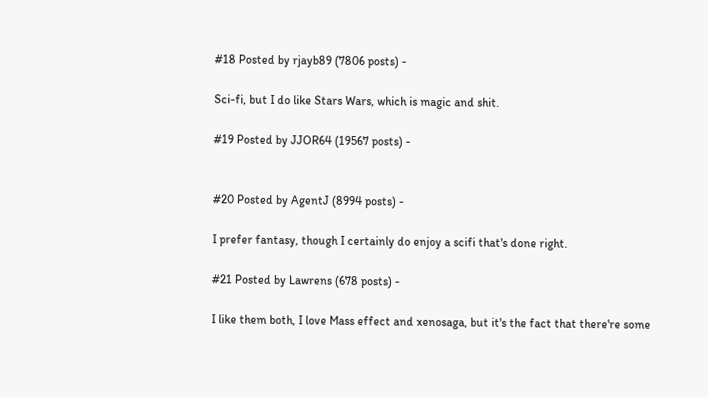#18 Posted by rjayb89 (7806 posts) -

Sci-fi, but I do like Stars Wars, which is magic and shit.

#19 Posted by JJOR64 (19567 posts) -


#20 Posted by AgentJ (8994 posts) -

I prefer fantasy, though I certainly do enjoy a scifi that's done right.

#21 Posted by Lawrens (678 posts) -

I like them both, I love Mass effect and xenosaga, but it's the fact that there're some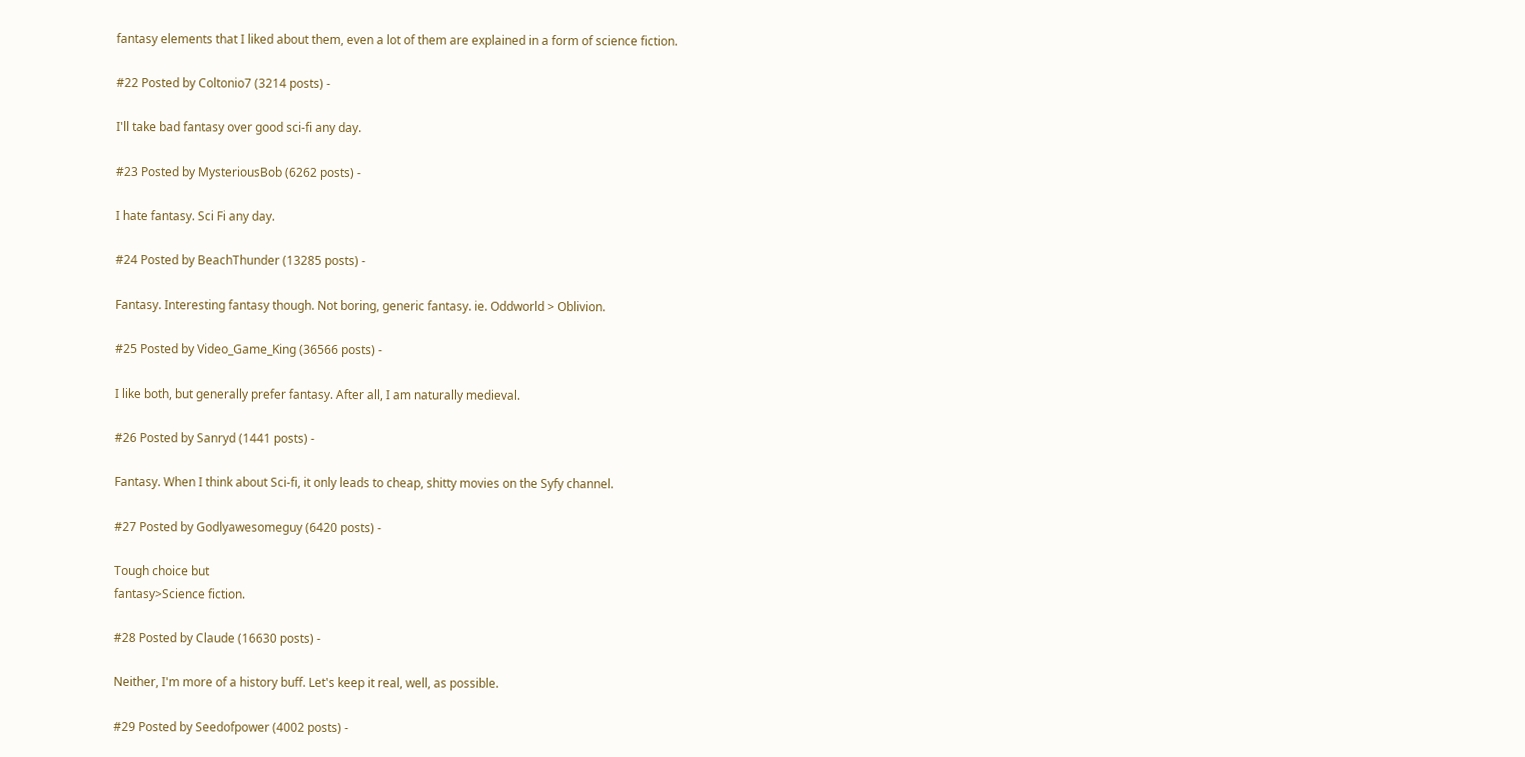fantasy elements that I liked about them, even a lot of them are explained in a form of science fiction.

#22 Posted by Coltonio7 (3214 posts) -

I'll take bad fantasy over good sci-fi any day.

#23 Posted by MysteriousBob (6262 posts) -

I hate fantasy. Sci Fi any day.

#24 Posted by BeachThunder (13285 posts) -

Fantasy. Interesting fantasy though. Not boring, generic fantasy. ie. Oddworld > Oblivion.

#25 Posted by Video_Game_King (36566 posts) -

I like both, but generally prefer fantasy. After all, I am naturally medieval.

#26 Posted by Sanryd (1441 posts) -

Fantasy. When I think about Sci-fi, it only leads to cheap, shitty movies on the Syfy channel.

#27 Posted by Godlyawesomeguy (6420 posts) -

Tough choice but
fantasy>Science fiction.

#28 Posted by Claude (16630 posts) -

Neither, I'm more of a history buff. Let's keep it real, well, as possible.

#29 Posted by Seedofpower (4002 posts) -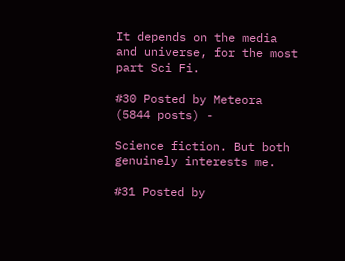It depends on the media and universe, for the most part Sci Fi.

#30 Posted by Meteora (5844 posts) -

Science fiction. But both genuinely interests me.

#31 Posted by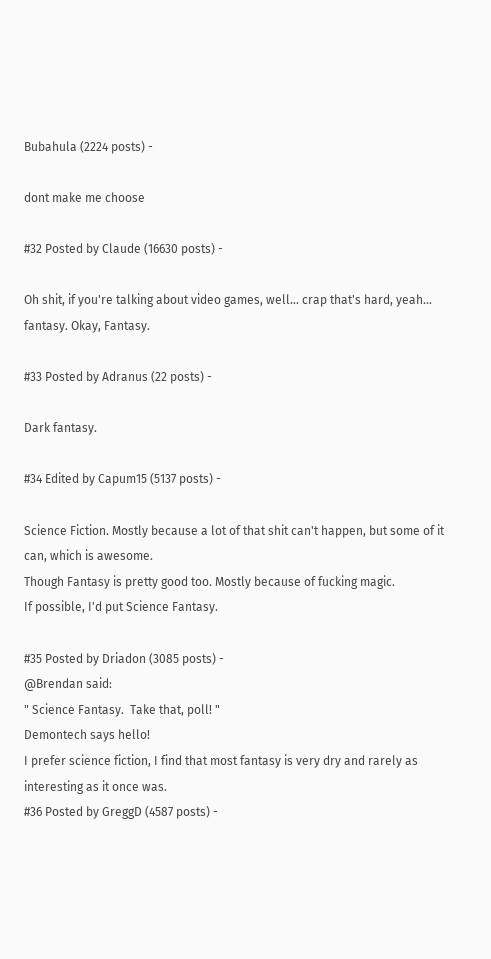Bubahula (2224 posts) -

dont make me choose

#32 Posted by Claude (16630 posts) -

Oh shit, if you're talking about video games, well... crap that's hard, yeah... fantasy. Okay, Fantasy.

#33 Posted by Adranus (22 posts) -

Dark fantasy.

#34 Edited by Capum15 (5137 posts) -

Science Fiction. Mostly because a lot of that shit can't happen, but some of it can, which is awesome.
Though Fantasy is pretty good too. Mostly because of fucking magic.
If possible, I'd put Science Fantasy.

#35 Posted by Driadon (3085 posts) -
@Brendan said:
" Science Fantasy.  Take that, poll! "
Demontech says hello!
I prefer science fiction, I find that most fantasy is very dry and rarely as interesting as it once was.
#36 Posted by GreggD (4587 posts) -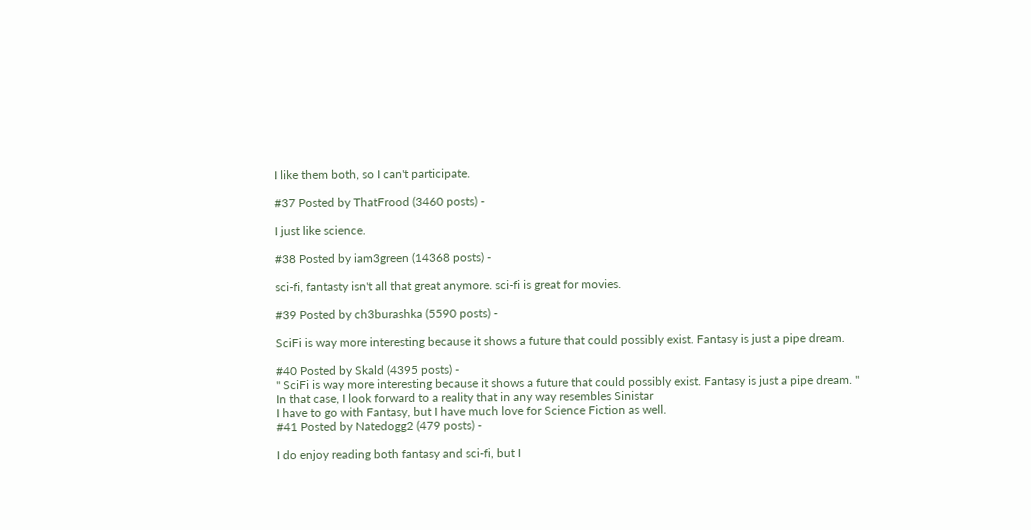I like them both, so I can't participate.

#37 Posted by ThatFrood (3460 posts) -

I just like science.

#38 Posted by iam3green (14368 posts) -

sci-fi, fantasty isn't all that great anymore. sci-fi is great for movies.

#39 Posted by ch3burashka (5590 posts) -

SciFi is way more interesting because it shows a future that could possibly exist. Fantasy is just a pipe dream.

#40 Posted by Skald (4395 posts) -
" SciFi is way more interesting because it shows a future that could possibly exist. Fantasy is just a pipe dream. "
In that case, I look forward to a reality that in any way resembles Sinistar
I have to go with Fantasy, but I have much love for Science Fiction as well.
#41 Posted by Natedogg2 (479 posts) -

I do enjoy reading both fantasy and sci-fi, but I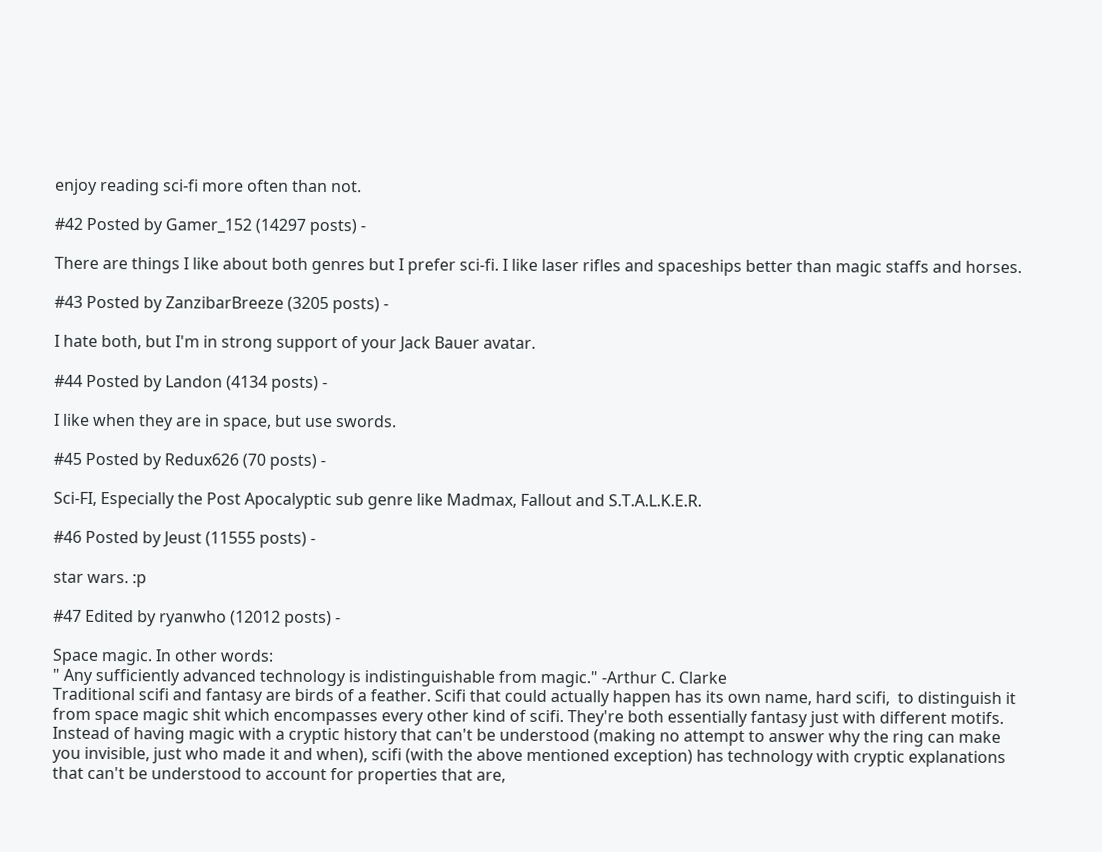enjoy reading sci-fi more often than not.

#42 Posted by Gamer_152 (14297 posts) -

There are things I like about both genres but I prefer sci-fi. I like laser rifles and spaceships better than magic staffs and horses.

#43 Posted by ZanzibarBreeze (3205 posts) -

I hate both, but I'm in strong support of your Jack Bauer avatar.

#44 Posted by Landon (4134 posts) -

I like when they are in space, but use swords.

#45 Posted by Redux626 (70 posts) -

Sci-FI, Especially the Post Apocalyptic sub genre like Madmax, Fallout and S.T.A.L.K.E.R.

#46 Posted by Jeust (11555 posts) -

star wars. :p

#47 Edited by ryanwho (12012 posts) -

Space magic. In other words:
" Any sufficiently advanced technology is indistinguishable from magic." -Arthur C. Clarke
Traditional scifi and fantasy are birds of a feather. Scifi that could actually happen has its own name, hard scifi,  to distinguish it from space magic shit which encompasses every other kind of scifi. They're both essentially fantasy just with different motifs. Instead of having magic with a cryptic history that can't be understood (making no attempt to answer why the ring can make you invisible, just who made it and when), scifi (with the above mentioned exception) has technology with cryptic explanations that can't be understood to account for properties that are,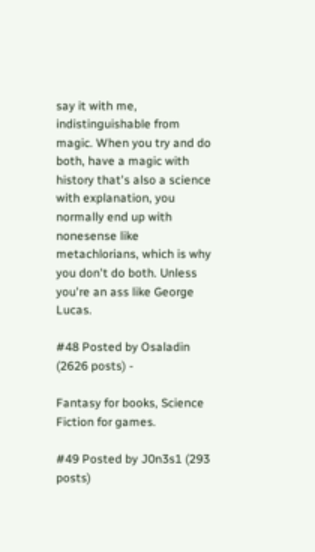say it with me, indistinguishable from magic. When you try and do both, have a magic with history that's also a science with explanation, you normally end up with nonesense like metachlorians, which is why you don't do both. Unless you're an ass like George Lucas.

#48 Posted by Osaladin (2626 posts) -

Fantasy for books, Science Fiction for games.

#49 Posted by J0n3s1 (293 posts)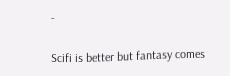-

Scifi is better but fantasy comes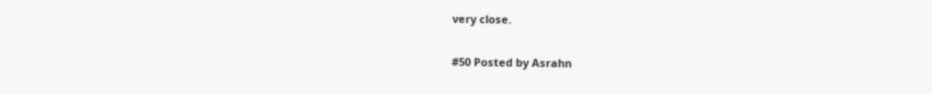very close.

#50 Posted by Asrahn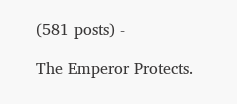(581 posts) -

The Emperor Protects.